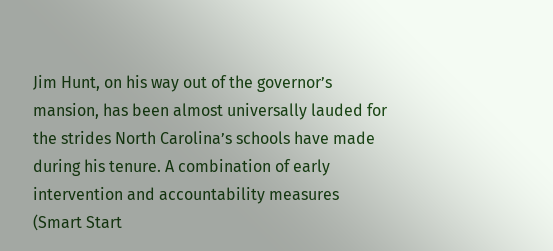Jim Hunt, on his way out of the governor’s mansion, has been almost universally lauded for the strides North Carolina’s schools have made during his tenure. A combination of early intervention and accountability measures (Smart Start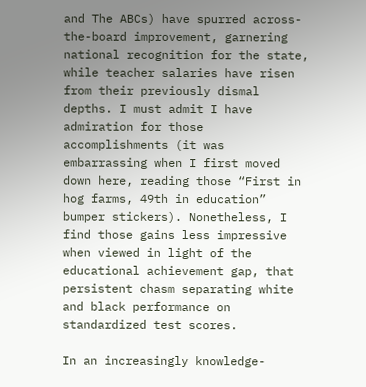and The ABCs) have spurred across-the-board improvement, garnering national recognition for the state, while teacher salaries have risen from their previously dismal depths. I must admit I have admiration for those accomplishments (it was embarrassing when I first moved down here, reading those “First in hog farms, 49th in education” bumper stickers). Nonetheless, I find those gains less impressive when viewed in light of the educational achievement gap, that persistent chasm separating white and black performance on standardized test scores.

In an increasingly knowledge-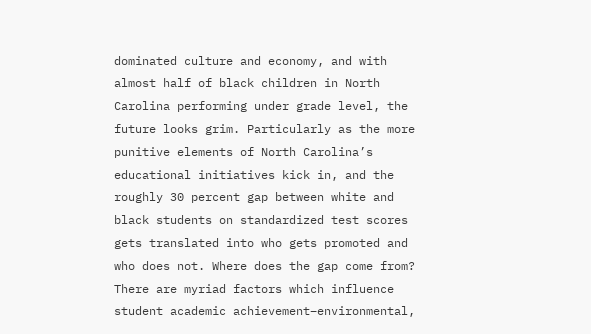dominated culture and economy, and with almost half of black children in North Carolina performing under grade level, the future looks grim. Particularly as the more punitive elements of North Carolina’s educational initiatives kick in, and the roughly 30 percent gap between white and black students on standardized test scores gets translated into who gets promoted and who does not. Where does the gap come from? There are myriad factors which influence student academic achievement–environmental,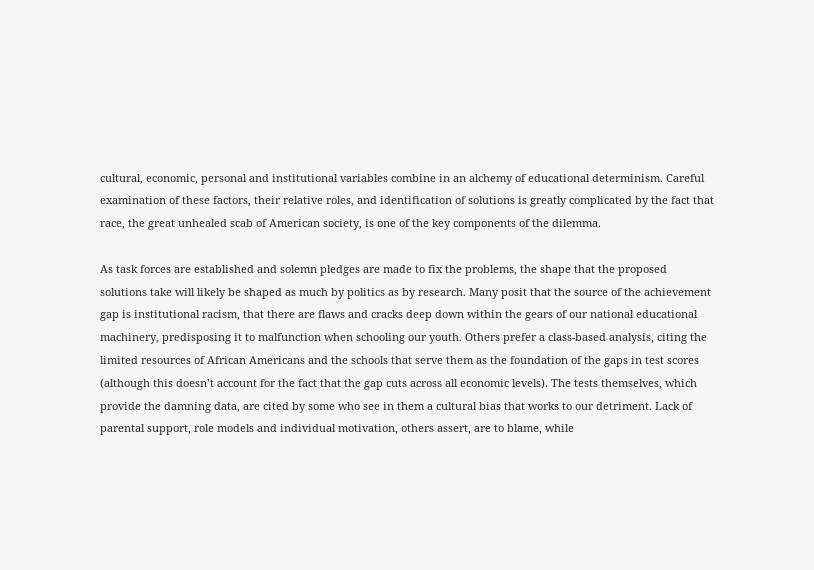cultural, economic, personal and institutional variables combine in an alchemy of educational determinism. Careful examination of these factors, their relative roles, and identification of solutions is greatly complicated by the fact that race, the great unhealed scab of American society, is one of the key components of the dilemma.

As task forces are established and solemn pledges are made to fix the problems, the shape that the proposed solutions take will likely be shaped as much by politics as by research. Many posit that the source of the achievement gap is institutional racism, that there are flaws and cracks deep down within the gears of our national educational machinery, predisposing it to malfunction when schooling our youth. Others prefer a class-based analysis, citing the limited resources of African Americans and the schools that serve them as the foundation of the gaps in test scores (although this doesn’t account for the fact that the gap cuts across all economic levels). The tests themselves, which provide the damning data, are cited by some who see in them a cultural bias that works to our detriment. Lack of parental support, role models and individual motivation, others assert, are to blame, while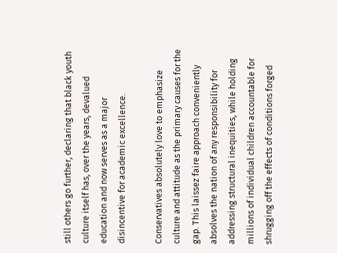still others go further, declaring that black youth culture itself has, over the years, devalued education and now serves as a major disincentive for academic excellence.

Conservatives absolutely love to emphasize culture and attitude as the primary causes for the gap. This laissez faire approach conveniently absolves the nation of any responsibility for addressing structural inequities, while holding millions of individual children accountable for shrugging off the effects of conditions forged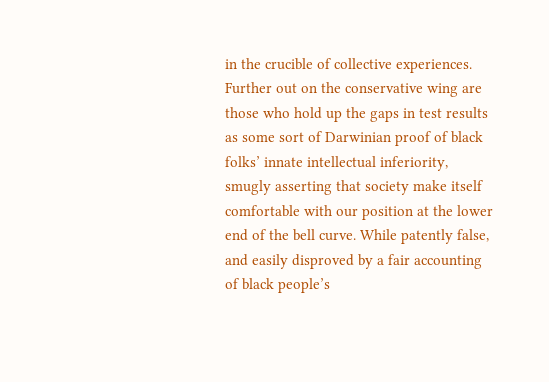in the crucible of collective experiences. Further out on the conservative wing are those who hold up the gaps in test results as some sort of Darwinian proof of black folks’ innate intellectual inferiority, smugly asserting that society make itself comfortable with our position at the lower end of the bell curve. While patently false, and easily disproved by a fair accounting of black people’s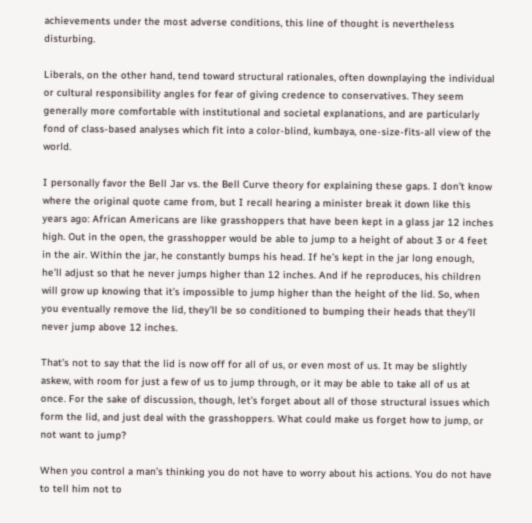achievements under the most adverse conditions, this line of thought is nevertheless disturbing.

Liberals, on the other hand, tend toward structural rationales, often downplaying the individual or cultural responsibility angles for fear of giving credence to conservatives. They seem generally more comfortable with institutional and societal explanations, and are particularly fond of class-based analyses which fit into a color-blind, kumbaya, one-size-fits-all view of the world.

I personally favor the Bell Jar vs. the Bell Curve theory for explaining these gaps. I don’t know where the original quote came from, but I recall hearing a minister break it down like this years ago: African Americans are like grasshoppers that have been kept in a glass jar 12 inches high. Out in the open, the grasshopper would be able to jump to a height of about 3 or 4 feet in the air. Within the jar, he constantly bumps his head. If he’s kept in the jar long enough, he’ll adjust so that he never jumps higher than 12 inches. And if he reproduces, his children will grow up knowing that it’s impossible to jump higher than the height of the lid. So, when you eventually remove the lid, they’ll be so conditioned to bumping their heads that they’ll never jump above 12 inches.

That’s not to say that the lid is now off for all of us, or even most of us. It may be slightly askew, with room for just a few of us to jump through, or it may be able to take all of us at once. For the sake of discussion, though, let’s forget about all of those structural issues which form the lid, and just deal with the grasshoppers. What could make us forget how to jump, or not want to jump?

When you control a man’s thinking you do not have to worry about his actions. You do not have to tell him not to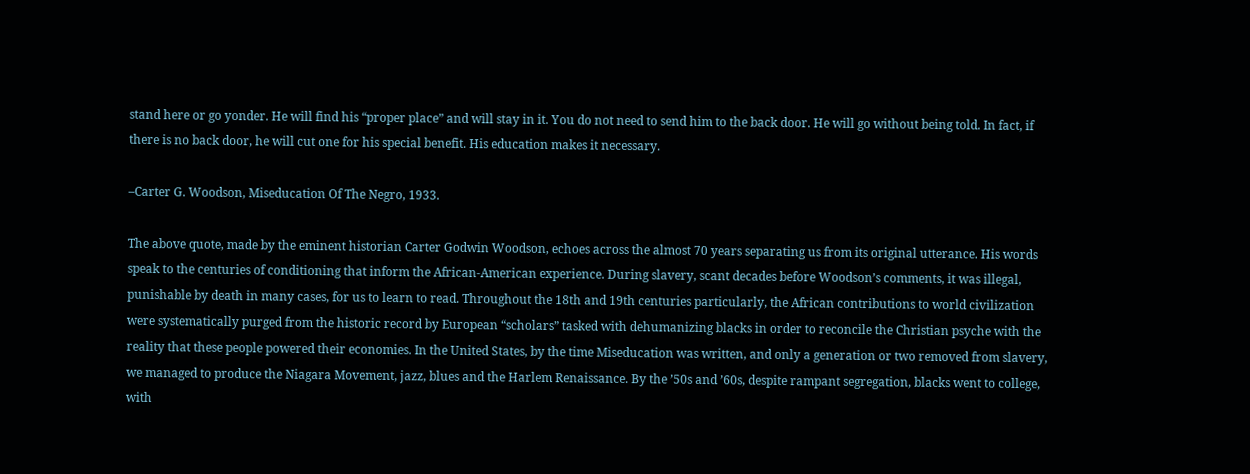stand here or go yonder. He will find his “proper place” and will stay in it. You do not need to send him to the back door. He will go without being told. In fact, if there is no back door, he will cut one for his special benefit. His education makes it necessary.

–Carter G. Woodson, Miseducation Of The Negro, 1933.

The above quote, made by the eminent historian Carter Godwin Woodson, echoes across the almost 70 years separating us from its original utterance. His words speak to the centuries of conditioning that inform the African-American experience. During slavery, scant decades before Woodson’s comments, it was illegal, punishable by death in many cases, for us to learn to read. Throughout the 18th and 19th centuries particularly, the African contributions to world civilization were systematically purged from the historic record by European “scholars” tasked with dehumanizing blacks in order to reconcile the Christian psyche with the reality that these people powered their economies. In the United States, by the time Miseducation was written, and only a generation or two removed from slavery, we managed to produce the Niagara Movement, jazz, blues and the Harlem Renaissance. By the ’50s and ’60s, despite rampant segregation, blacks went to college, with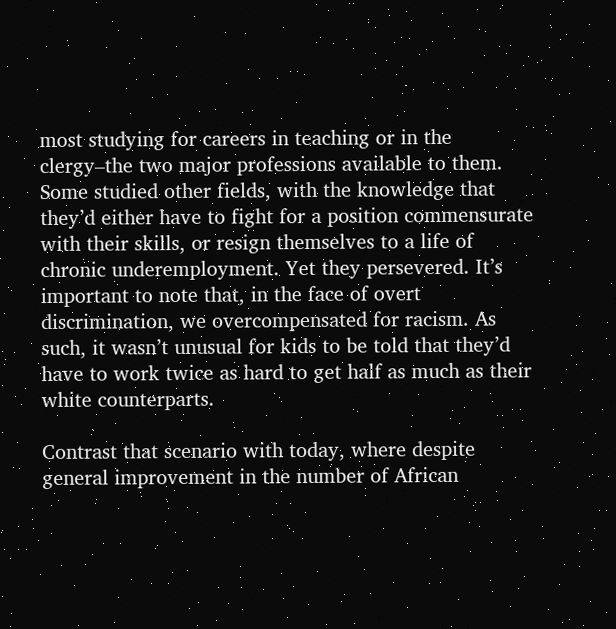most studying for careers in teaching or in the clergy–the two major professions available to them. Some studied other fields, with the knowledge that they’d either have to fight for a position commensurate with their skills, or resign themselves to a life of chronic underemployment. Yet they persevered. It’s important to note that, in the face of overt discrimination, we overcompensated for racism. As such, it wasn’t unusual for kids to be told that they’d have to work twice as hard to get half as much as their white counterparts.

Contrast that scenario with today, where despite general improvement in the number of African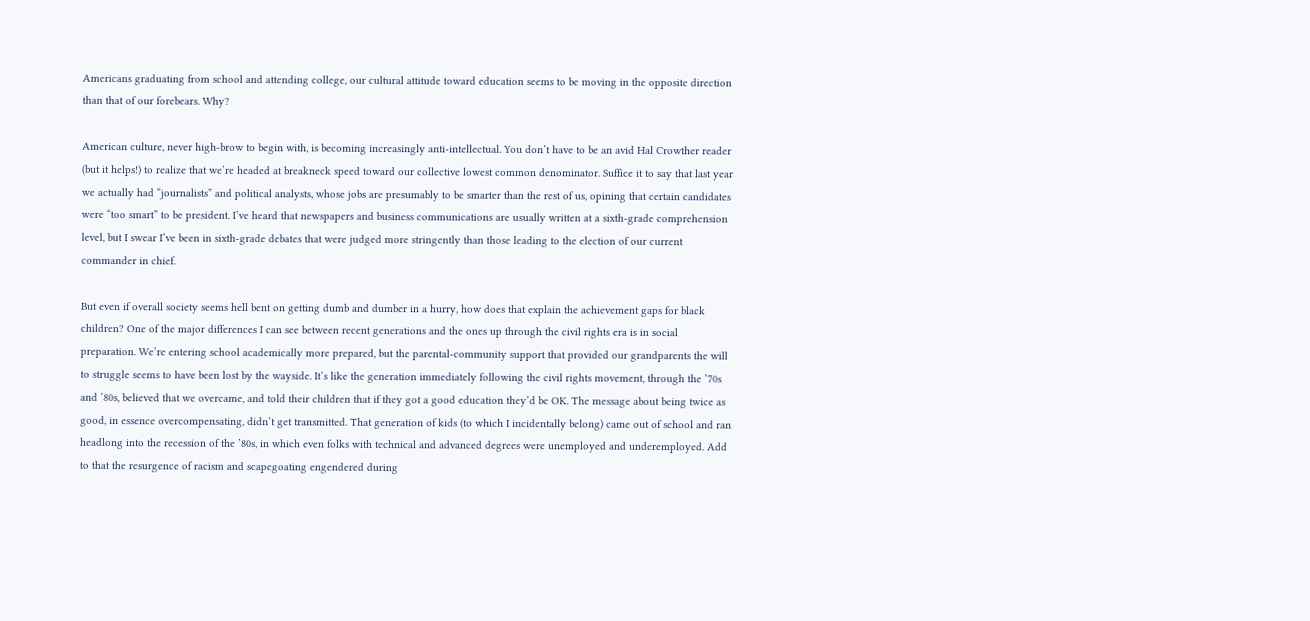Americans graduating from school and attending college, our cultural attitude toward education seems to be moving in the opposite direction than that of our forebears. Why?

American culture, never high-brow to begin with, is becoming increasingly anti-intellectual. You don’t have to be an avid Hal Crowther reader (but it helps!) to realize that we’re headed at breakneck speed toward our collective lowest common denominator. Suffice it to say that last year we actually had “journalists” and political analysts, whose jobs are presumably to be smarter than the rest of us, opining that certain candidates were “too smart” to be president. I’ve heard that newspapers and business communications are usually written at a sixth-grade comprehension level, but I swear I’ve been in sixth-grade debates that were judged more stringently than those leading to the election of our current commander in chief.

But even if overall society seems hell bent on getting dumb and dumber in a hurry, how does that explain the achievement gaps for black children? One of the major differences I can see between recent generations and the ones up through the civil rights era is in social preparation. We’re entering school academically more prepared, but the parental-community support that provided our grandparents the will to struggle seems to have been lost by the wayside. It’s like the generation immediately following the civil rights movement, through the ’70s and ’80s, believed that we overcame, and told their children that if they got a good education they’d be OK. The message about being twice as good, in essence overcompensating, didn’t get transmitted. That generation of kids (to which I incidentally belong) came out of school and ran headlong into the recession of the ’80s, in which even folks with technical and advanced degrees were unemployed and underemployed. Add to that the resurgence of racism and scapegoating engendered during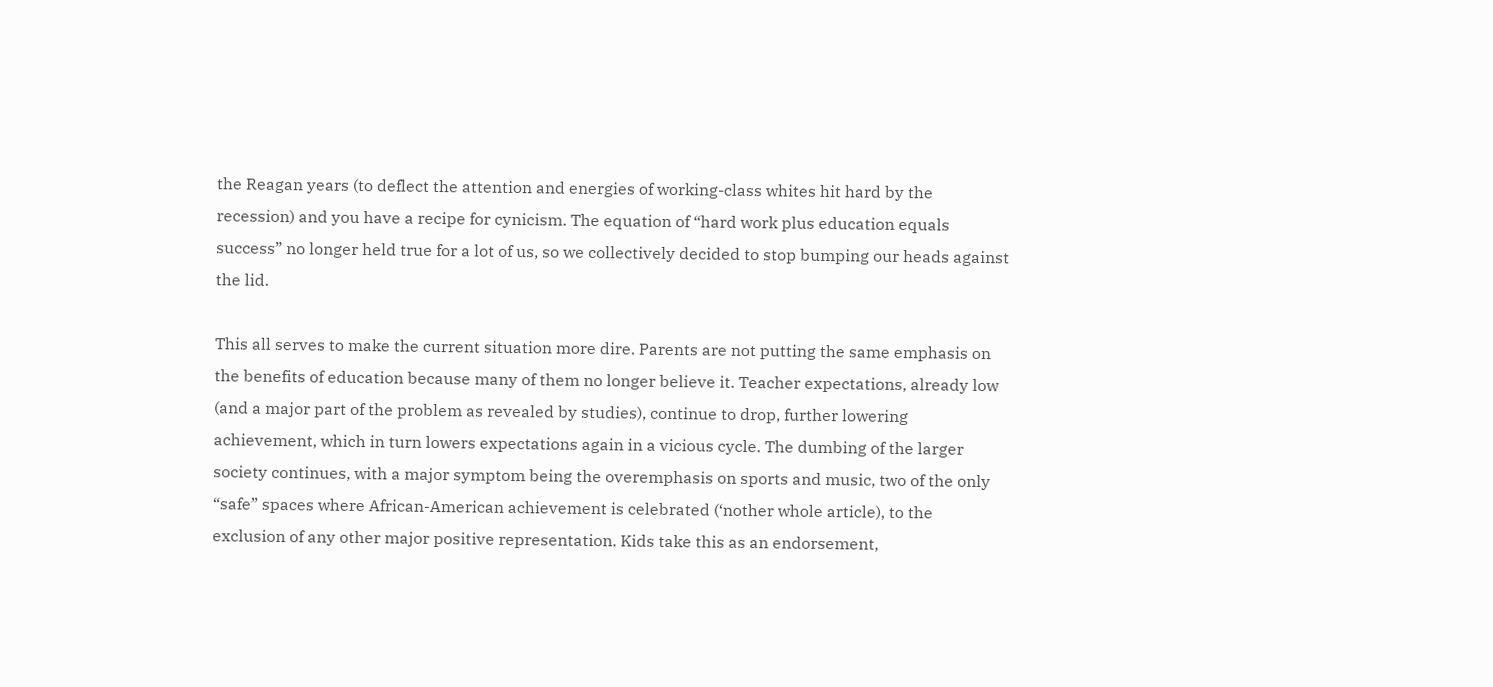the Reagan years (to deflect the attention and energies of working-class whites hit hard by the recession) and you have a recipe for cynicism. The equation of “hard work plus education equals success” no longer held true for a lot of us, so we collectively decided to stop bumping our heads against the lid.

This all serves to make the current situation more dire. Parents are not putting the same emphasis on the benefits of education because many of them no longer believe it. Teacher expectations, already low (and a major part of the problem as revealed by studies), continue to drop, further lowering achievement, which in turn lowers expectations again in a vicious cycle. The dumbing of the larger society continues, with a major symptom being the overemphasis on sports and music, two of the only “safe” spaces where African-American achievement is celebrated (‘nother whole article), to the exclusion of any other major positive representation. Kids take this as an endorsement,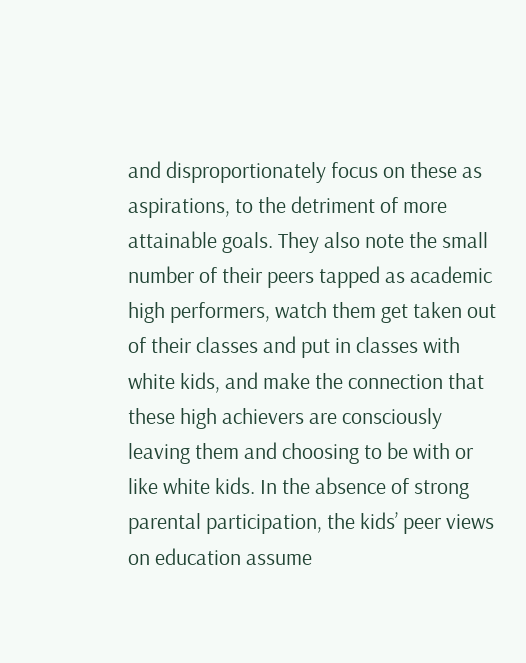and disproportionately focus on these as aspirations, to the detriment of more attainable goals. They also note the small number of their peers tapped as academic high performers, watch them get taken out of their classes and put in classes with white kids, and make the connection that these high achievers are consciously leaving them and choosing to be with or like white kids. In the absence of strong parental participation, the kids’ peer views on education assume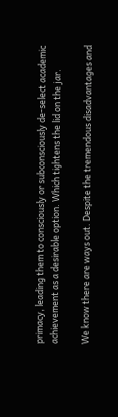primacy, leading them to consciously or subconsciously de-select academic achievement as a desirable option. Which tightens the lid on the jar.

We know there are ways out. Despite the tremendous disadvantages and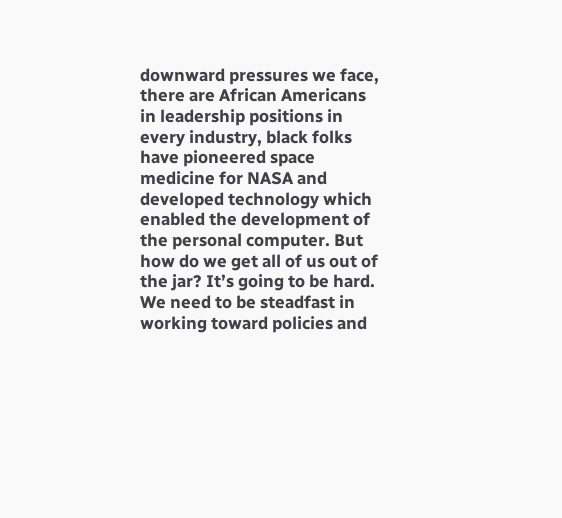downward pressures we face, there are African Americans in leadership positions in every industry, black folks have pioneered space medicine for NASA and developed technology which enabled the development of the personal computer. But how do we get all of us out of the jar? It’s going to be hard. We need to be steadfast in working toward policies and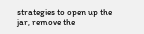strategies to open up the jar, remove the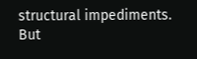structural impediments. But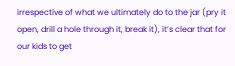irrespective of what we ultimately do to the jar (pry it open, drill a hole through it, break it), it’s clear that for our kids to get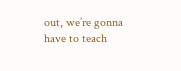out, we’re gonna have to teach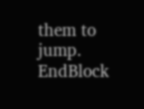them to jump. EndBlock